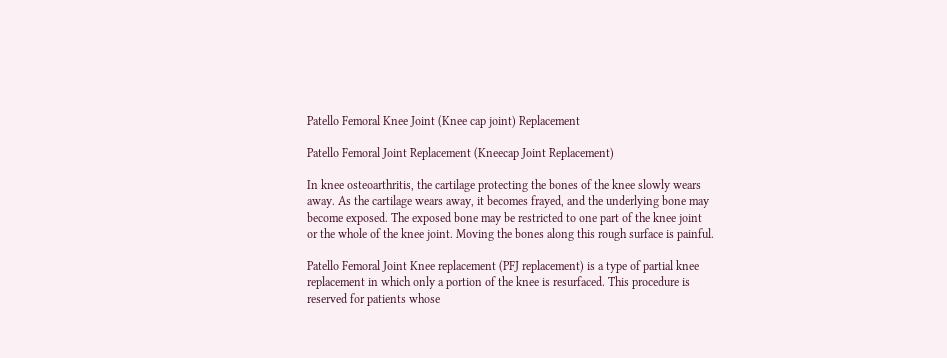Patello Femoral Knee Joint (Knee cap joint) Replacement

Patello Femoral Joint Replacement (Kneecap Joint Replacement)

In knee osteoarthritis, the cartilage protecting the bones of the knee slowly wears away. As the cartilage wears away, it becomes frayed, and the underlying bone may become exposed. The exposed bone may be restricted to one part of the knee joint or the whole of the knee joint. Moving the bones along this rough surface is painful.

Patello Femoral Joint Knee replacement (PFJ replacement) is a type of partial knee replacement in which only a portion of the knee is resurfaced. This procedure is reserved for patients whose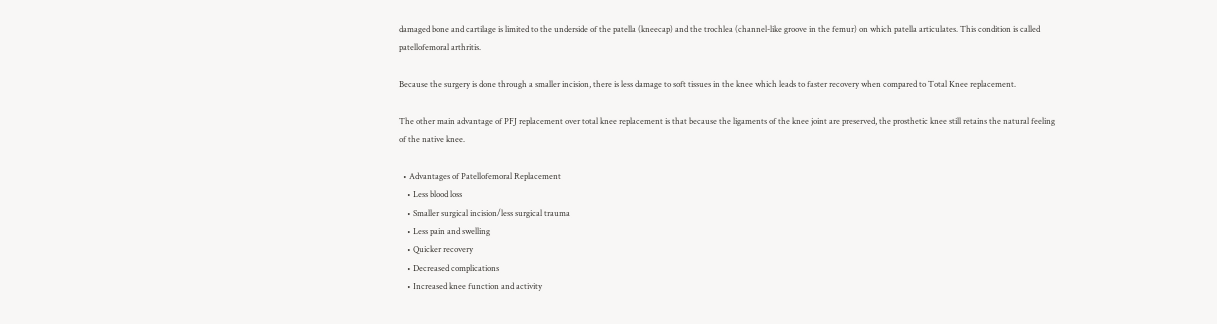damaged bone and cartilage is limited to the underside of the patella (kneecap) and the trochlea (channel-like groove in the femur) on which patella articulates. This condition is called patellofemoral arthritis.

Because the surgery is done through a smaller incision, there is less damage to soft tissues in the knee which leads to faster recovery when compared to Total Knee replacement.

The other main advantage of PFJ replacement over total knee replacement is that because the ligaments of the knee joint are preserved, the prosthetic knee still retains the natural feeling of the native knee.

  • Advantages of Patellofemoral Replacement
    • Less blood loss
    • Smaller surgical incision/less surgical trauma
    • Less pain and swelling
    • Quicker recovery
    • Decreased complications
    • Increased knee function and activity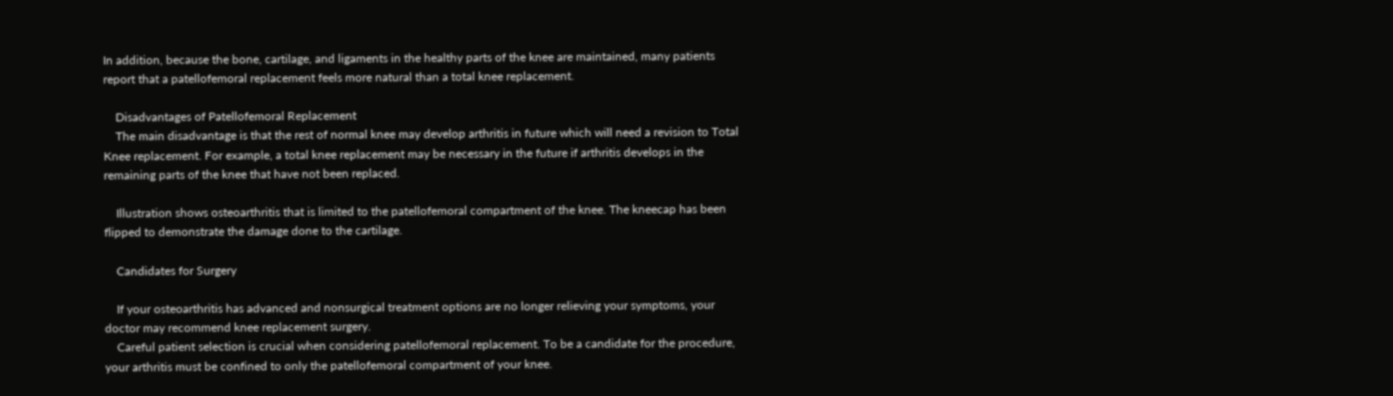In addition, because the bone, cartilage, and ligaments in the healthy parts of the knee are maintained, many patients report that a patellofemoral replacement feels more natural than a total knee replacement.

    Disadvantages of Patellofemoral Replacement
    The main disadvantage is that the rest of normal knee may develop arthritis in future which will need a revision to Total Knee replacement. For example, a total knee replacement may be necessary in the future if arthritis develops in the remaining parts of the knee that have not been replaced.

    Illustration shows osteoarthritis that is limited to the patellofemoral compartment of the knee. The kneecap has been flipped to demonstrate the damage done to the cartilage.

    Candidates for Surgery

    If your osteoarthritis has advanced and nonsurgical treatment options are no longer relieving your symptoms, your doctor may recommend knee replacement surgery.
    Careful patient selection is crucial when considering patellofemoral replacement. To be a candidate for the procedure, your arthritis must be confined to only the patellofemoral compartment of your knee.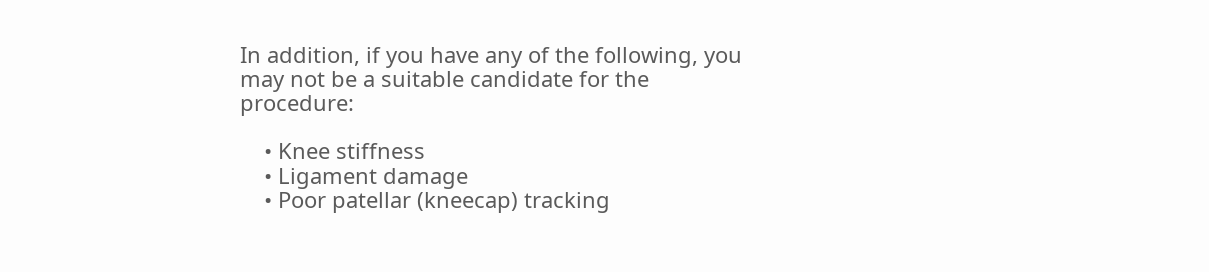In addition, if you have any of the following, you may not be a suitable candidate for the procedure:

    • Knee stiffness
    • Ligament damage
    • Poor patellar (kneecap) tracking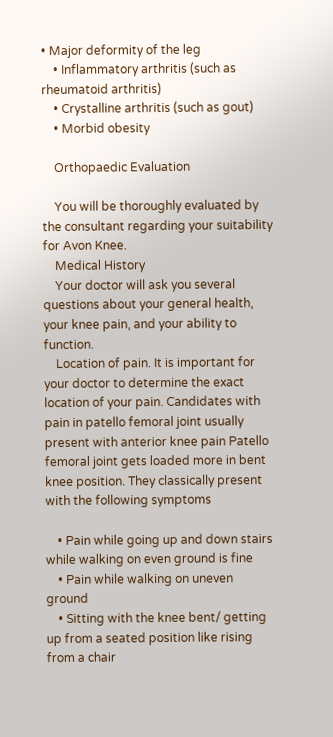• Major deformity of the leg
    • Inflammatory arthritis (such as rheumatoid arthritis)
    • Crystalline arthritis (such as gout)
    • Morbid obesity

    Orthopaedic Evaluation

    You will be thoroughly evaluated by the consultant regarding your suitability for Avon Knee.
    Medical History
    Your doctor will ask you several questions about your general health, your knee pain, and your ability to function.
    Location of pain. It is important for your doctor to determine the exact location of your pain. Candidates with pain in patello femoral joint usually present with anterior knee pain Patello femoral joint gets loaded more in bent knee position. They classically present with the following symptoms

    • Pain while going up and down stairs while walking on even ground is fine
    • Pain while walking on uneven ground
    • Sitting with the knee bent/ getting up from a seated position like rising from a chair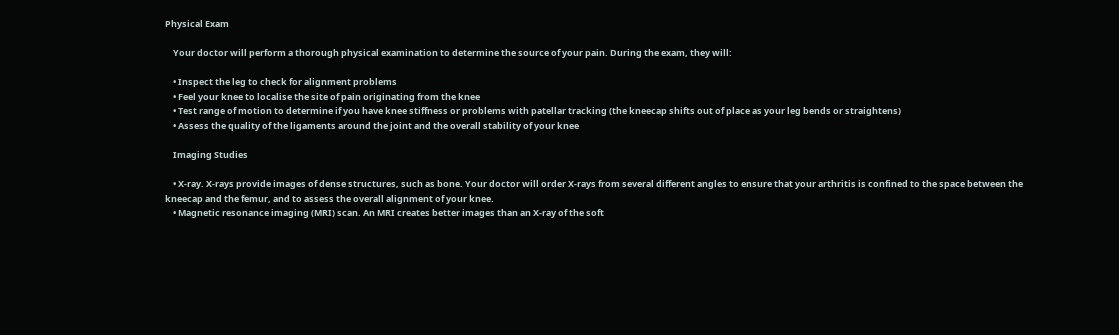Physical Exam

    Your doctor will perform a thorough physical examination to determine the source of your pain. During the exam, they will:

    • Inspect the leg to check for alignment problems
    • Feel your knee to localise the site of pain originating from the knee
    • Test range of motion to determine if you have knee stiffness or problems with patellar tracking (the kneecap shifts out of place as your leg bends or straightens)
    • Assess the quality of the ligaments around the joint and the overall stability of your knee

    Imaging Studies

    • X-ray. X-rays provide images of dense structures, such as bone. Your doctor will order X-rays from several different angles to ensure that your arthritis is confined to the space between the kneecap and the femur, and to assess the overall alignment of your knee.
    • Magnetic resonance imaging (MRI) scan. An MRI creates better images than an X-ray of the soft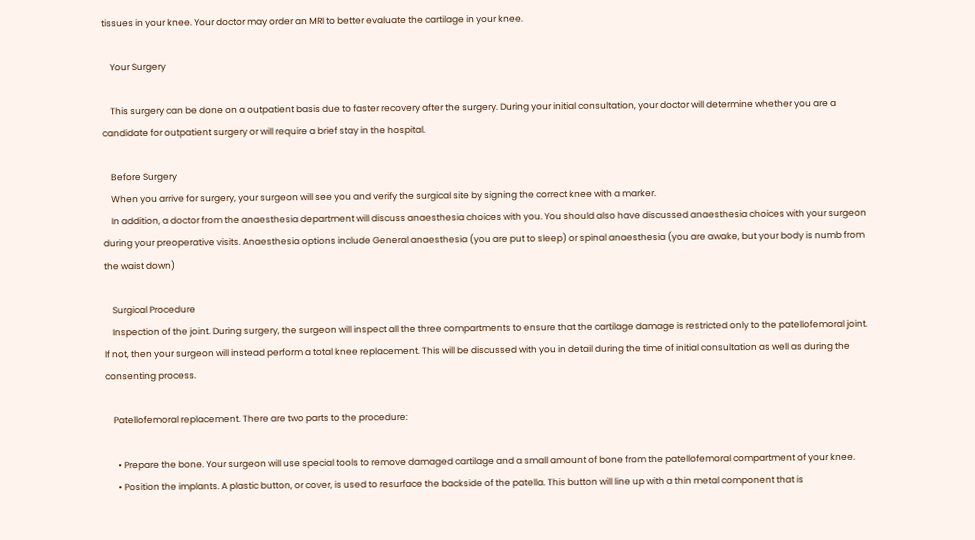tissues in your knee. Your doctor may order an MRI to better evaluate the cartilage in your knee.

    Your Surgery

    This surgery can be done on a outpatient basis due to faster recovery after the surgery. During your initial consultation, your doctor will determine whether you are a candidate for outpatient surgery or will require a brief stay in the hospital.

    Before Surgery
    When you arrive for surgery, your surgeon will see you and verify the surgical site by signing the correct knee with a marker.
    In addition, a doctor from the anaesthesia department will discuss anaesthesia choices with you. You should also have discussed anaesthesia choices with your surgeon during your preoperative visits. Anaesthesia options include General anaesthesia (you are put to sleep) or spinal anaesthesia (you are awake, but your body is numb from the waist down)

    Surgical Procedure
    Inspection of the joint. During surgery, the surgeon will inspect all the three compartments to ensure that the cartilage damage is restricted only to the patellofemoral joint. If not, then your surgeon will instead perform a total knee replacement. This will be discussed with you in detail during the time of initial consultation as well as during the consenting process.

    Patellofemoral replacement. There are two parts to the procedure:

      • Prepare the bone. Your surgeon will use special tools to remove damaged cartilage and a small amount of bone from the patellofemoral compartment of your knee.
      • Position the implants. A plastic button, or cover, is used to resurface the backside of the patella. This button will line up with a thin metal component that is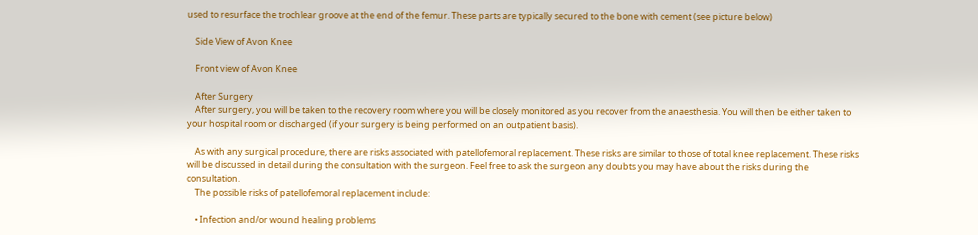used to resurface the trochlear groove at the end of the femur. These parts are typically secured to the bone with cement (see picture below)

    Side View of Avon Knee

    Front view of Avon Knee

    After Surgery
    After surgery, you will be taken to the recovery room where you will be closely monitored as you recover from the anaesthesia. You will then be either taken to your hospital room or discharged (if your surgery is being performed on an outpatient basis).

    As with any surgical procedure, there are risks associated with patellofemoral replacement. These risks are similar to those of total knee replacement. These risks will be discussed in detail during the consultation with the surgeon. Feel free to ask the surgeon any doubts you may have about the risks during the consultation.
    The possible risks of patellofemoral replacement include:

    • Infection and/or wound healing problems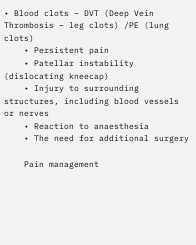• Blood clots – DVT (Deep Vein Thrombosis – leg clots) /PE (lung clots)
    • Persistent pain
    • Patellar instability (dislocating kneecap)
    • Injury to surrounding structures, including blood vessels or nerves
    • Reaction to anaesthesia
    • The need for additional surgery

    Pain management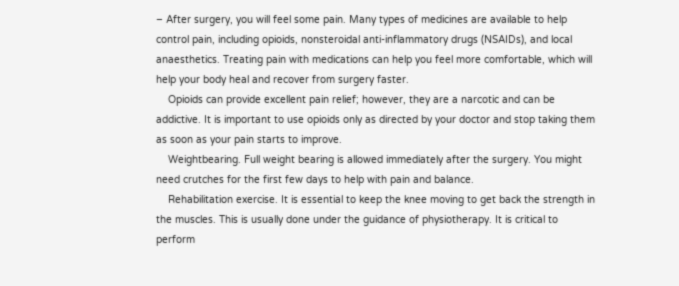– After surgery, you will feel some pain. Many types of medicines are available to help control pain, including opioids, nonsteroidal anti-inflammatory drugs (NSAIDs), and local anaesthetics. Treating pain with medications can help you feel more comfortable, which will help your body heal and recover from surgery faster.
    Opioids can provide excellent pain relief; however, they are a narcotic and can be addictive. It is important to use opioids only as directed by your doctor and stop taking them as soon as your pain starts to improve.
    Weightbearing. Full weight bearing is allowed immediately after the surgery. You might need crutches for the first few days to help with pain and balance.
    Rehabilitation exercise. It is essential to keep the knee moving to get back the strength in the muscles. This is usually done under the guidance of physiotherapy. It is critical to perform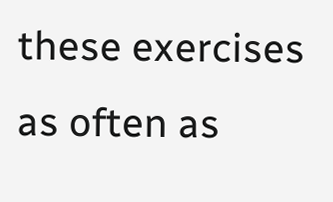these exercises as often as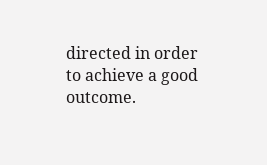directed in order to achieve a good outcome.